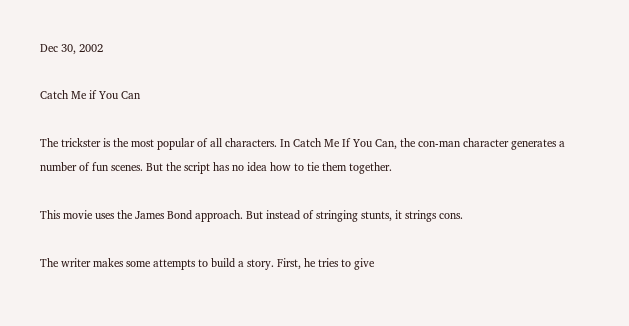Dec 30, 2002

Catch Me if You Can

The trickster is the most popular of all characters. In Catch Me If You Can, the con-man character generates a number of fun scenes. But the script has no idea how to tie them together.

This movie uses the James Bond approach. But instead of stringing stunts, it strings cons.

The writer makes some attempts to build a story. First, he tries to give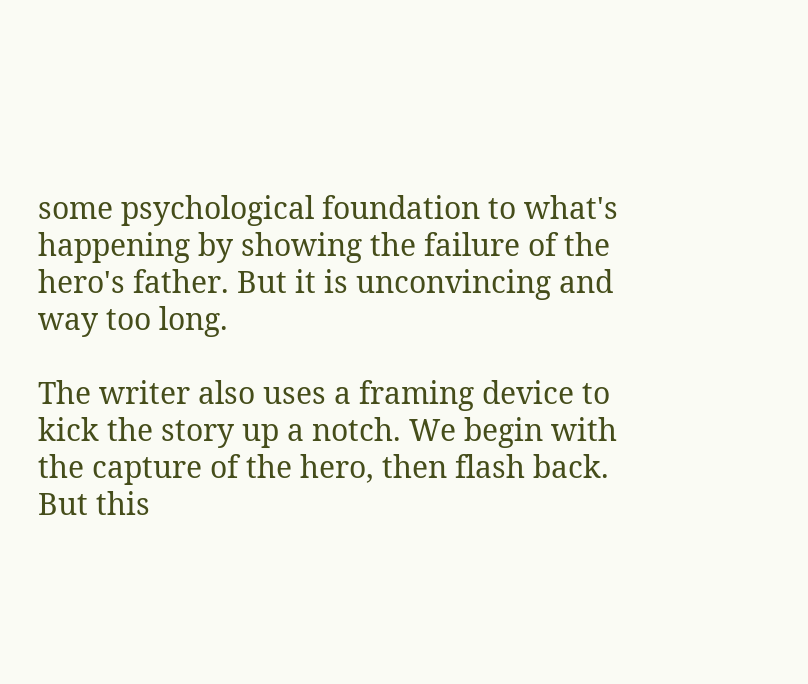some psychological foundation to what's happening by showing the failure of the hero's father. But it is unconvincing and way too long.

The writer also uses a framing device to kick the story up a notch. We begin with the capture of the hero, then flash back. But this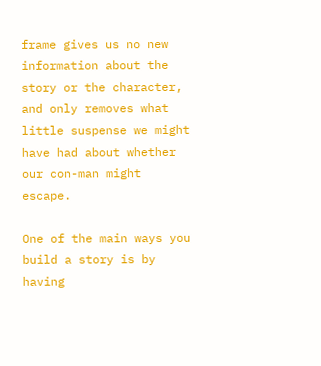frame gives us no new information about the story or the character, and only removes what little suspense we might have had about whether our con-man might escape.

One of the main ways you build a story is by having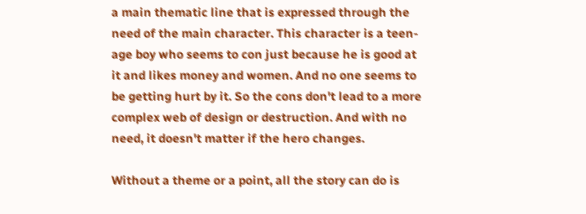a main thematic line that is expressed through the need of the main character. This character is a teen-age boy who seems to con just because he is good at it and likes money and women. And no one seems to be getting hurt by it. So the cons don't lead to a more complex web of design or destruction. And with no need, it doesn't matter if the hero changes.

Without a theme or a point, all the story can do is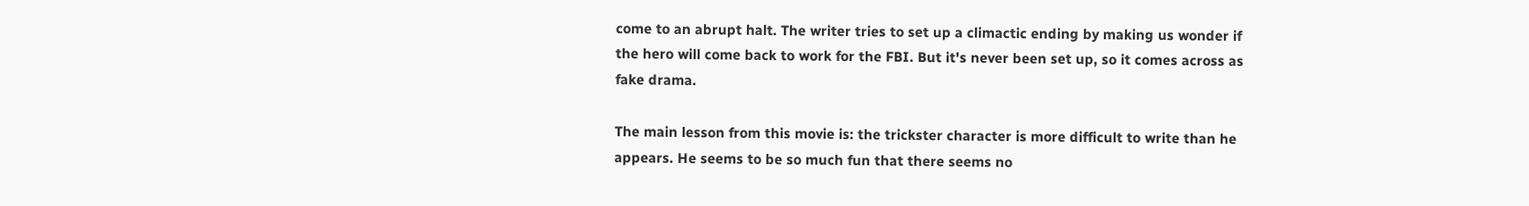come to an abrupt halt. The writer tries to set up a climactic ending by making us wonder if the hero will come back to work for the FBI. But it's never been set up, so it comes across as fake drama.

The main lesson from this movie is: the trickster character is more difficult to write than he appears. He seems to be so much fun that there seems no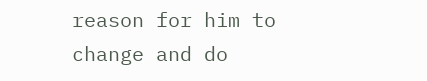reason for him to change and do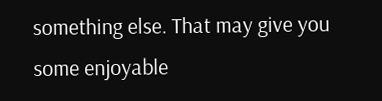something else. That may give you some enjoyable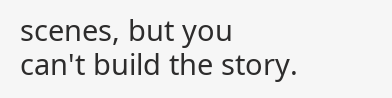scenes, but you can't build the story.